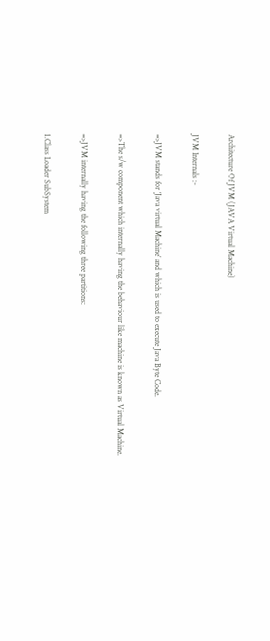Architecture Of JVM (JAVA Virtual Machine)

JVM Internals :-

=>JVM stands for ‘Java virtual Machine’ and which is used to execute Java Byte Code.

=>The s/w component which internally having the behaviour like machine is known as Virtual Machine.

=>JVM internally having the following three partitions:

1.Class Loader SubSystem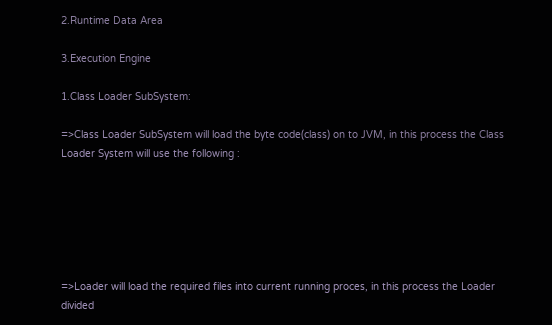2.Runtime Data Area

3.Execution Engine

1.Class Loader SubSystem:

=>Class Loader SubSystem will load the byte code(class) on to JVM, in this process the Class Loader System will use the following :






=>Loader will load the required files into current running proces, in this process the Loader divided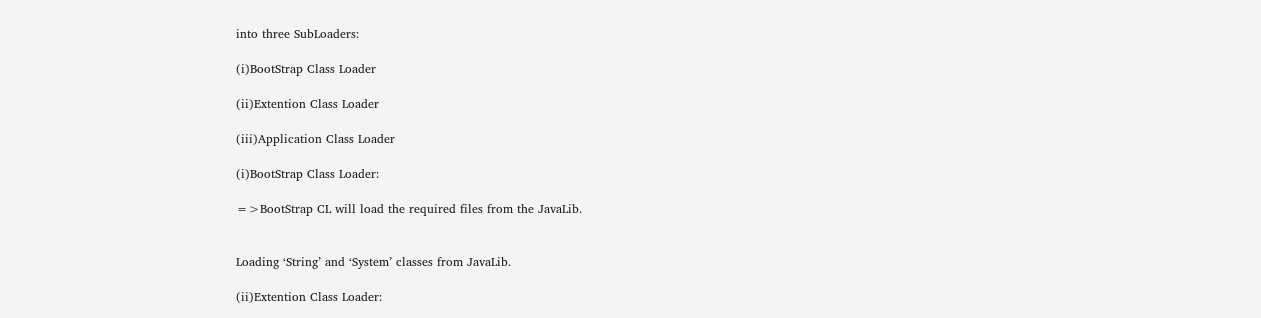into three SubLoaders:

(i)BootStrap Class Loader

(ii)Extention Class Loader

(iii)Application Class Loader

(i)BootStrap Class Loader:

=>BootStrap CL will load the required files from the JavaLib.


Loading ‘String’ and ‘System’ classes from JavaLib.

(ii)Extention Class Loader: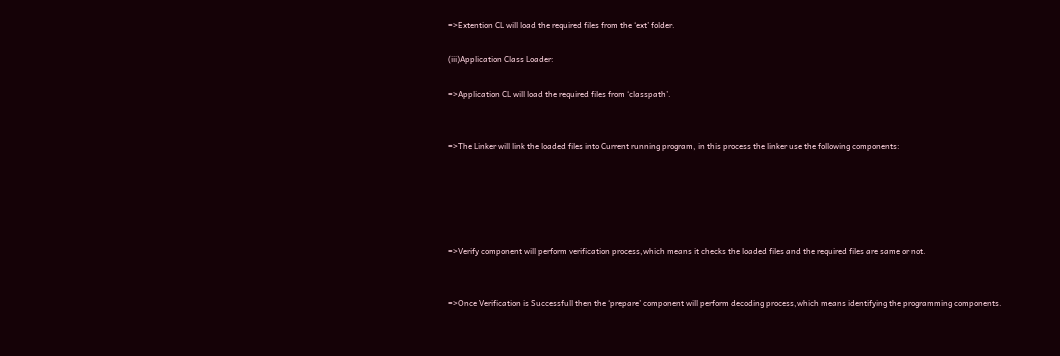=>Extention CL will load the required files from the ‘ext’ folder.

(iii)Application Class Loader:

=>Application CL will load the required files from ‘classpath’.


=>The Linker will link the loaded files into Current running program, in this process the linker use the following components:





=>Verify component will perform verification process,which means it checks the loaded files and the required files are same or not.


=>Once Verification is Successfull then the ‘prepare’ component will perform decoding process,which means identifying the programming components.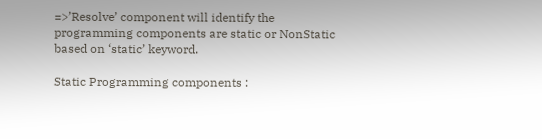=>’Resolve’ component will identify the programming components are static or NonStatic based on ‘static’ keyword.

Static Programming components :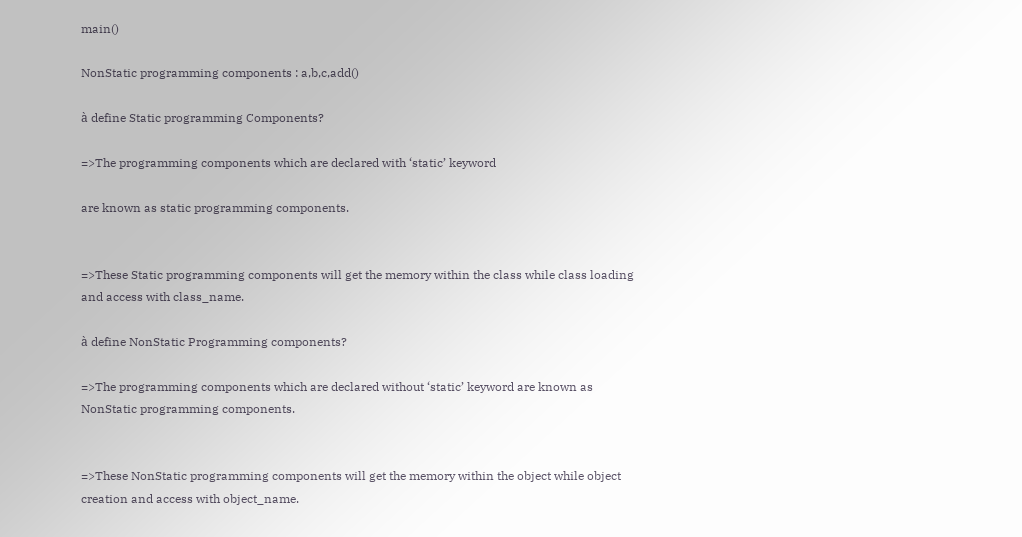main()

NonStatic programming components : a,b,c,add()

à define Static programming Components?

=>The programming components which are declared with ‘static’ keyword

are known as static programming components.


=>These Static programming components will get the memory within the class while class loading and access with class_name.

à define NonStatic Programming components?

=>The programming components which are declared without ‘static’ keyword are known as NonStatic programming components.


=>These NonStatic programming components will get the memory within the object while object creation and access with object_name.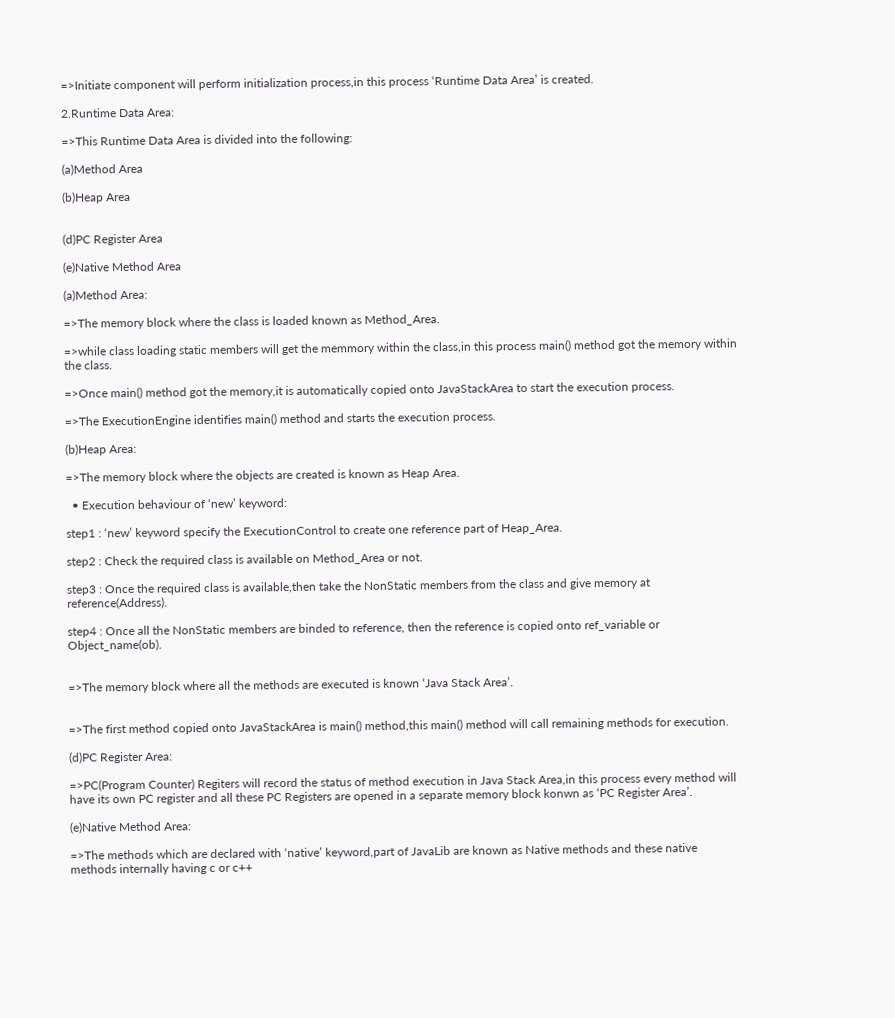=>Initiate component will perform initialization process,in this process ‘Runtime Data Area’ is created.

2.Runtime Data Area:

=>This Runtime Data Area is divided into the following:

(a)Method Area

(b)Heap Area


(d)PC Register Area

(e)Native Method Area

(a)Method Area:

=>The memory block where the class is loaded known as Method_Area.

=>while class loading static members will get the memmory within the class,in this process main() method got the memory within the class.

=>Once main() method got the memory,it is automatically copied onto JavaStackArea to start the execution process.

=>The ExecutionEngine identifies main() method and starts the execution process.

(b)Heap Area:

=>The memory block where the objects are created is known as Heap Area.

  • Execution behaviour of ‘new’ keyword:

step1 : ‘new’ keyword specify the ExecutionControl to create one reference part of Heap_Area.

step2 : Check the required class is available on Method_Area or not.

step3 : Once the required class is available,then take the NonStatic members from the class and give memory at reference(Address).

step4 : Once all the NonStatic members are binded to reference, then the reference is copied onto ref_variable or Object_name(ob).


=>The memory block where all the methods are executed is known ‘Java Stack Area’.


=>The first method copied onto JavaStackArea is main() method,this main() method will call remaining methods for execution.

(d)PC Register Area:

=>PC(Program Counter) Regiters will record the status of method execution in Java Stack Area,in this process every method will have its own PC register and all these PC Registers are opened in a separate memory block konwn as ‘PC Register Area’.

(e)Native Method Area:

=>The methods which are declared with ‘native’ keyword,part of JavaLib are known as Native methods and these native methods internally having c or c++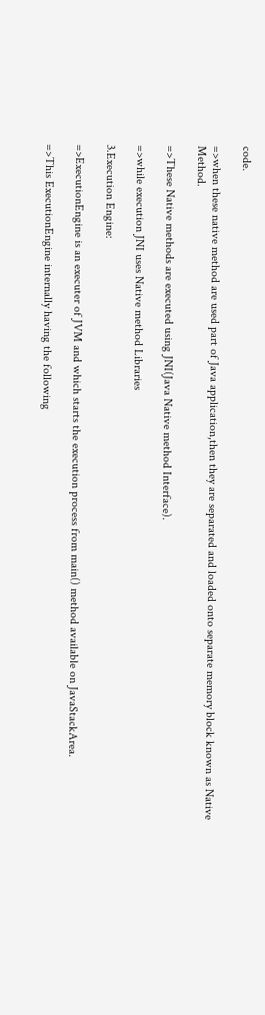code.

=>when these native method are used part of Java application,then they are separated and loaded onto separate memory block known as Native Method.

=>These Native methods are executed using JNI(Java Native method Interface).

=>while execution JNI uses Native method Libraries

3.Execution Engine:

=>ExecutionEngine is an executer of JVM and which starts the execution process from main() method available on JavaStackArea.

=>This ExecutionEngine internally having the following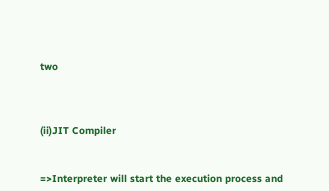two



(ii)JIT Compiler


=>Interpreter will start the execution process and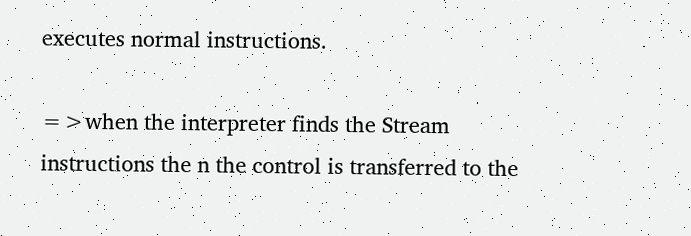executes normal instructions.

=>when the interpreter finds the Stream instructions the n the control is transferred to the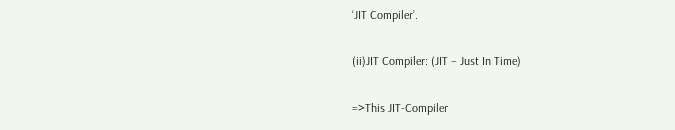‘JIT Compiler’.

(ii)JIT Compiler: (JIT – Just In Time)

=>This JIT-Compiler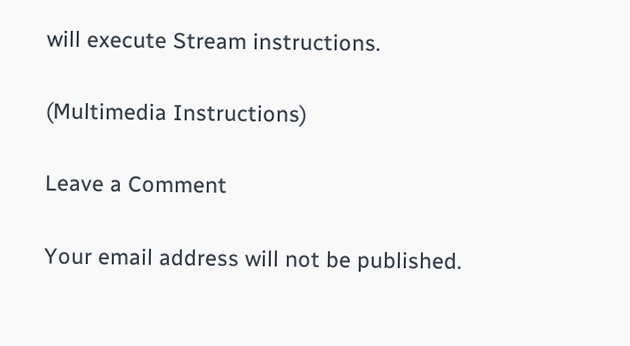will execute Stream instructions.

(Multimedia Instructions)

Leave a Comment

Your email address will not be published.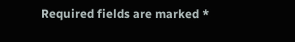Required fields are marked *